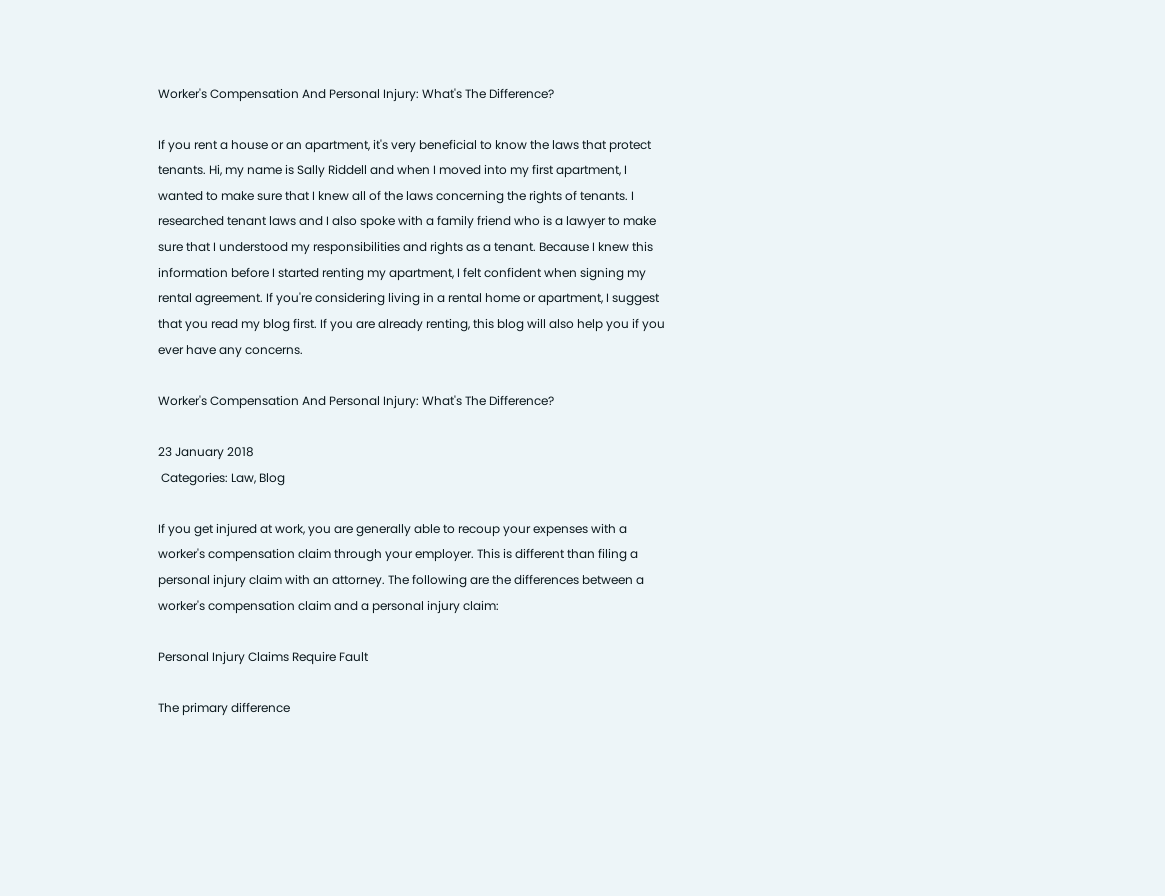Worker's Compensation And Personal Injury: What's The Difference?

If you rent a house or an apartment, it's very beneficial to know the laws that protect tenants. Hi, my name is Sally Riddell and when I moved into my first apartment, I wanted to make sure that I knew all of the laws concerning the rights of tenants. I researched tenant laws and I also spoke with a family friend who is a lawyer to make sure that I understood my responsibilities and rights as a tenant. Because I knew this information before I started renting my apartment, I felt confident when signing my rental agreement. If you're considering living in a rental home or apartment, I suggest that you read my blog first. If you are already renting, this blog will also help you if you ever have any concerns.

Worker's Compensation And Personal Injury: What's The Difference?

23 January 2018
 Categories: Law, Blog

If you get injured at work, you are generally able to recoup your expenses with a worker's compensation claim through your employer. This is different than filing a personal injury claim with an attorney. The following are the differences between a worker's compensation claim and a personal injury claim:

Personal Injury Claims Require Fault

The primary difference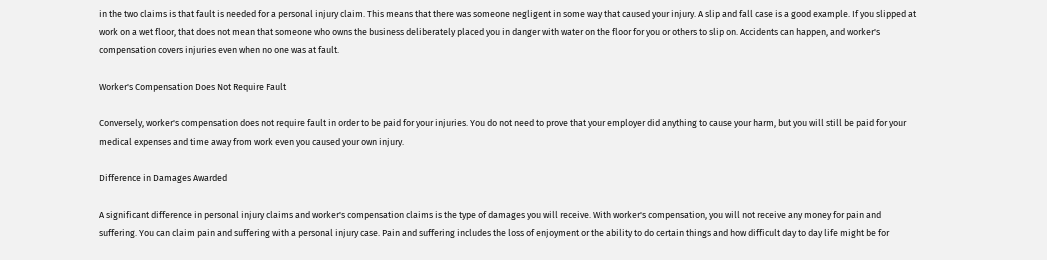in the two claims is that fault is needed for a personal injury claim. This means that there was someone negligent in some way that caused your injury. A slip and fall case is a good example. If you slipped at work on a wet floor, that does not mean that someone who owns the business deliberately placed you in danger with water on the floor for you or others to slip on. Accidents can happen, and worker's compensation covers injuries even when no one was at fault.

Worker's Compensation Does Not Require Fault

Conversely, worker's compensation does not require fault in order to be paid for your injuries. You do not need to prove that your employer did anything to cause your harm, but you will still be paid for your medical expenses and time away from work even you caused your own injury.

Difference in Damages Awarded

A significant difference in personal injury claims and worker's compensation claims is the type of damages you will receive. With worker's compensation, you will not receive any money for pain and suffering. You can claim pain and suffering with a personal injury case. Pain and suffering includes the loss of enjoyment or the ability to do certain things and how difficult day to day life might be for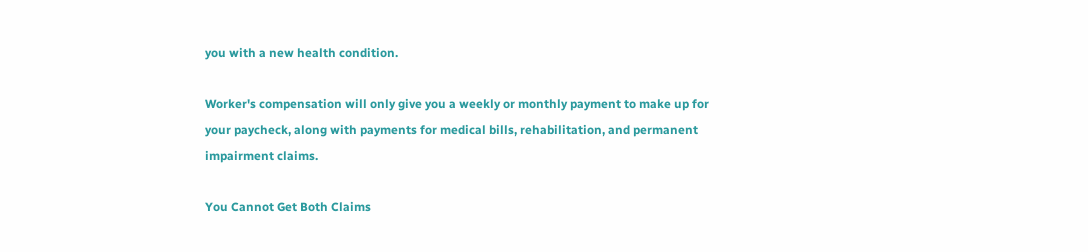you with a new health condition.

Worker's compensation will only give you a weekly or monthly payment to make up for your paycheck, along with payments for medical bills, rehabilitation, and permanent impairment claims.

You Cannot Get Both Claims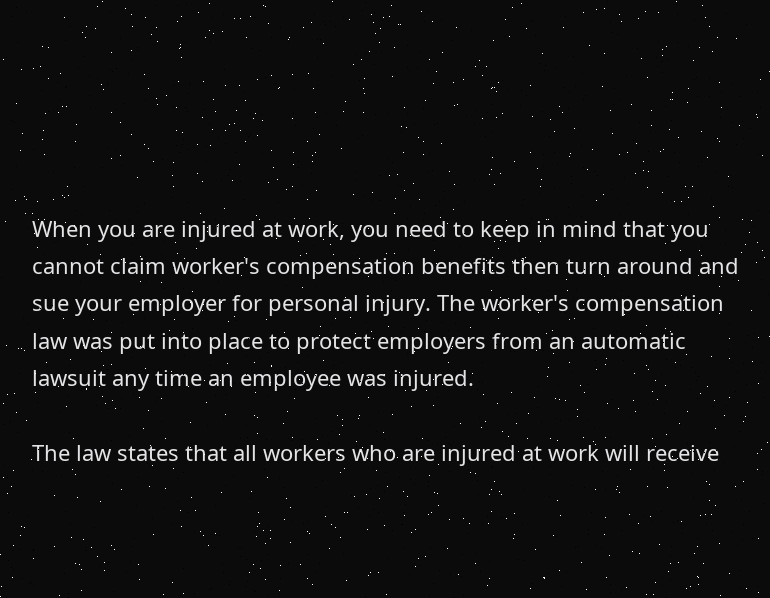When you are injured at work, you need to keep in mind that you cannot claim worker's compensation benefits then turn around and sue your employer for personal injury. The worker's compensation law was put into place to protect employers from an automatic lawsuit any time an employee was injured.

The law states that all workers who are injured at work will receive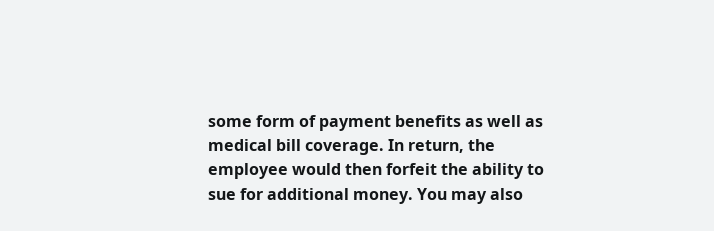some form of payment benefits as well as medical bill coverage. In return, the employee would then forfeit the ability to sue for additional money. You may also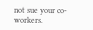not sue your co-workers.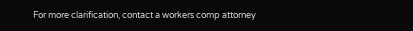For more clarification, contact a workers comp attorney